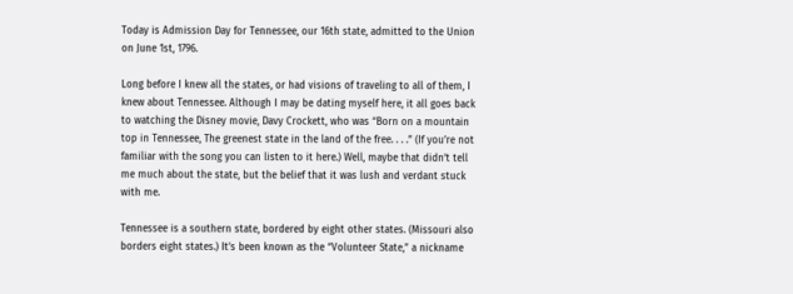Today is Admission Day for Tennessee, our 16th state, admitted to the Union on June 1st, 1796.

Long before I knew all the states, or had visions of traveling to all of them, I knew about Tennessee. Although I may be dating myself here, it all goes back to watching the Disney movie, Davy Crockett, who was “Born on a mountain top in Tennessee, The greenest state in the land of the free. . . .” (If you’re not familiar with the song you can listen to it here.) Well, maybe that didn’t tell me much about the state, but the belief that it was lush and verdant stuck with me.

Tennessee is a southern state, bordered by eight other states. (Missouri also borders eight states.) It’s been known as the “Volunteer State,” a nickname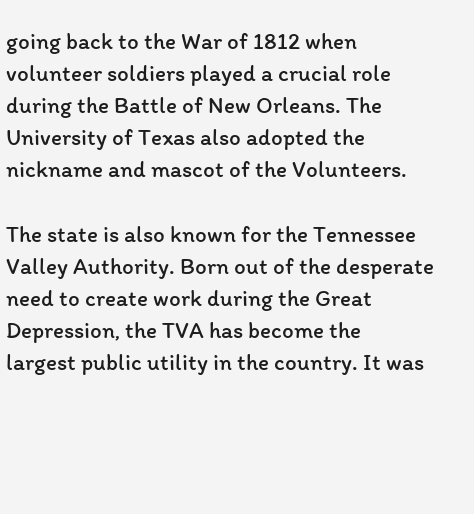going back to the War of 1812 when volunteer soldiers played a crucial role during the Battle of New Orleans. The University of Texas also adopted the nickname and mascot of the Volunteers.

The state is also known for the Tennessee Valley Authority. Born out of the desperate need to create work during the Great Depression, the TVA has become the largest public utility in the country. It was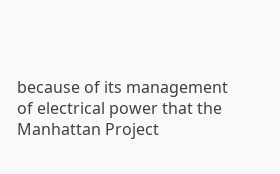because of its management of electrical power that the Manhattan Project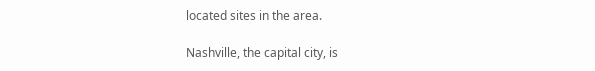located sites in the area.

Nashville, the capital city, is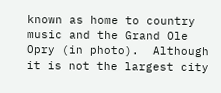known as home to country music and the Grand Ole Opry (in photo).  Although it is not the largest city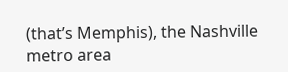(that’s Memphis), the Nashville metro area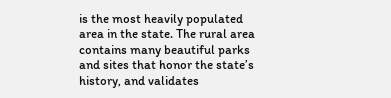is the most heavily populated area in the state. The rural area contains many beautiful parks and sites that honor the state’s history, and validates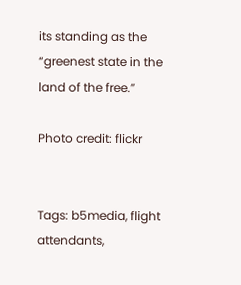its standing as the “greenest state in the land of the free.”

Photo credit: flickr


Tags: b5media, flight attendants,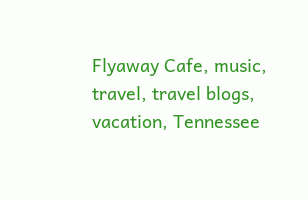Flyaway Cafe, music, travel, travel blogs, vacation, Tennessee